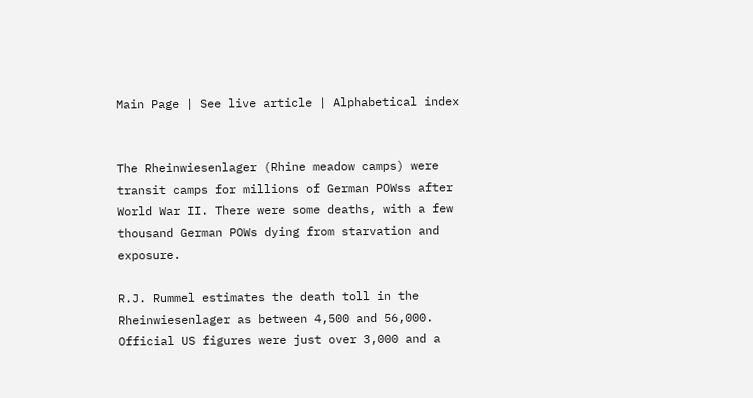Main Page | See live article | Alphabetical index


The Rheinwiesenlager (Rhine meadow camps) were transit camps for millions of German POWss after World War II. There were some deaths, with a few thousand German POWs dying from starvation and exposure.

R.J. Rummel estimates the death toll in the Rheinwiesenlager as between 4,500 and 56,000. Official US figures were just over 3,000 and a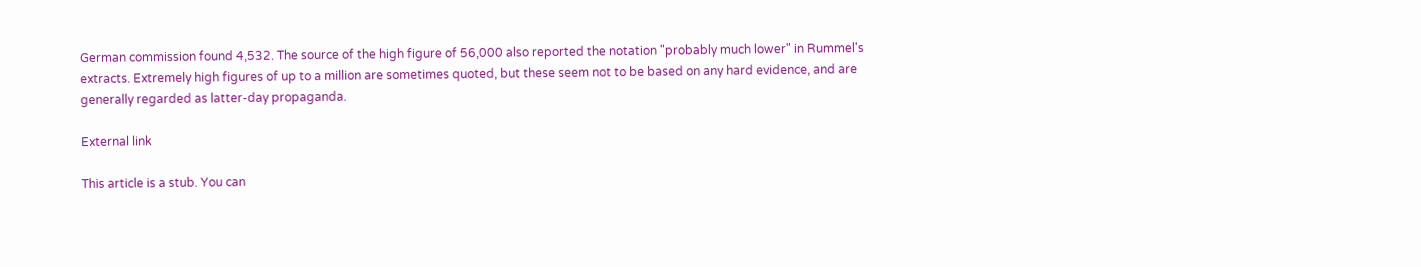German commission found 4,532. The source of the high figure of 56,000 also reported the notation "probably much lower" in Rummel's extracts. Extremely high figures of up to a million are sometimes quoted, but these seem not to be based on any hard evidence, and are generally regarded as latter-day propaganda.

External link

This article is a stub. You can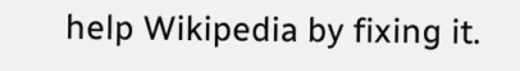help Wikipedia by fixing it.